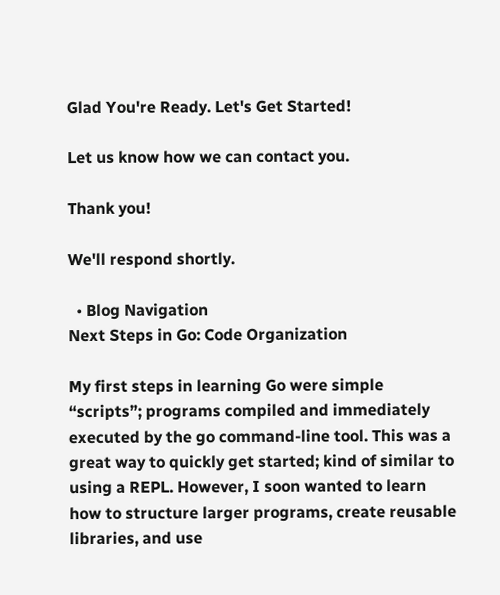Glad You're Ready. Let's Get Started!

Let us know how we can contact you.

Thank you!

We'll respond shortly.

  • Blog Navigation
Next Steps in Go: Code Organization

My first steps in learning Go were simple “scripts”; programs compiled and immediately executed by the go command-line tool. This was a great way to quickly get started; kind of similar to using a REPL. However, I soon wanted to learn how to structure larger programs, create reusable libraries, and use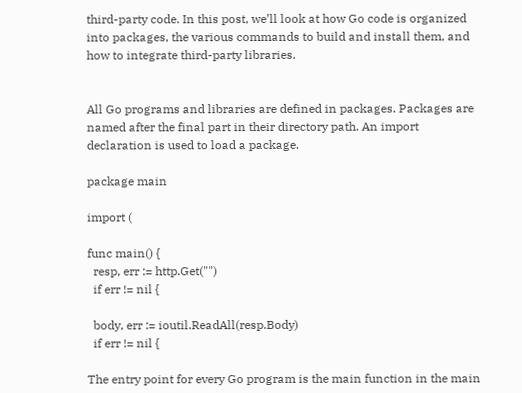third-party code. In this post, we’ll look at how Go code is organized into packages, the various commands to build and install them, and how to integrate third-party libraries.


All Go programs and libraries are defined in packages. Packages are named after the final part in their directory path. An import declaration is used to load a package.

package main

import (

func main() {
  resp, err := http.Get("")
  if err != nil {

  body, err := ioutil.ReadAll(resp.Body)
  if err != nil {

The entry point for every Go program is the main function in the main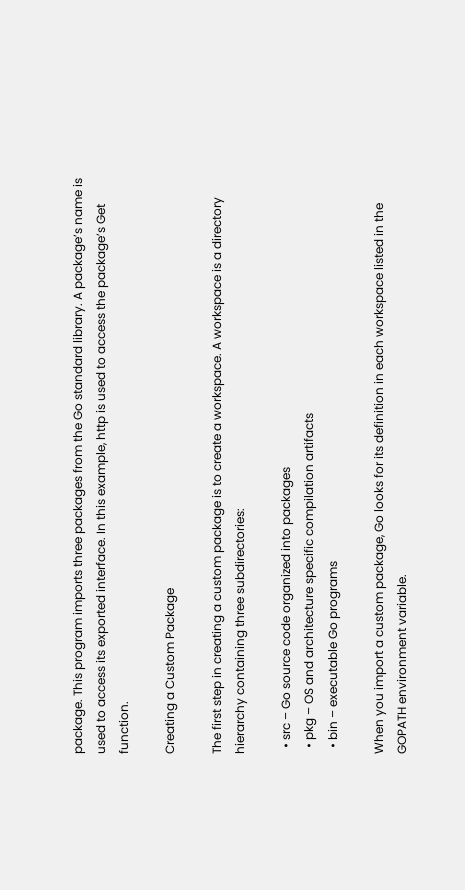package. This program imports three packages from the Go standard library. A package’s name is used to access its exported interface. In this example, http is used to access the package’s Get function.

Creating a Custom Package

The first step in creating a custom package is to create a workspace. A workspace is a directory hierarchy containing three subdirectories:

  • src – Go source code organized into packages
  • pkg – OS and architecture specific compilation artifacts
  • bin – executable Go programs

When you import a custom package, Go looks for its definition in each workspace listed in the GOPATH environment variable.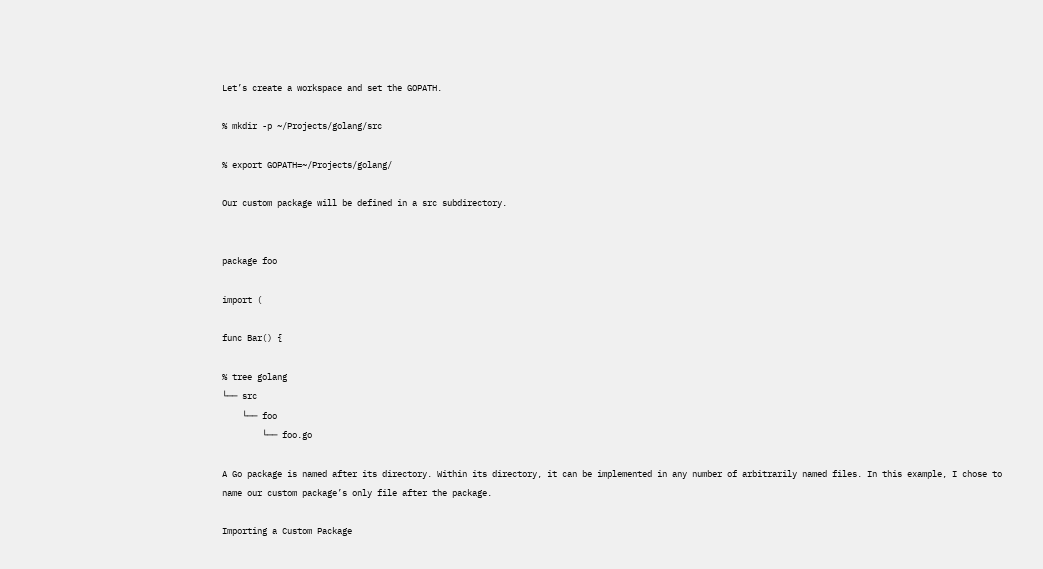Let’s create a workspace and set the GOPATH.

% mkdir -p ~/Projects/golang/src

% export GOPATH=~/Projects/golang/

Our custom package will be defined in a src subdirectory.


package foo

import (

func Bar() {

% tree golang
└── src
    └── foo
        └── foo.go

A Go package is named after its directory. Within its directory, it can be implemented in any number of arbitrarily named files. In this example, I chose to name our custom package’s only file after the package.

Importing a Custom Package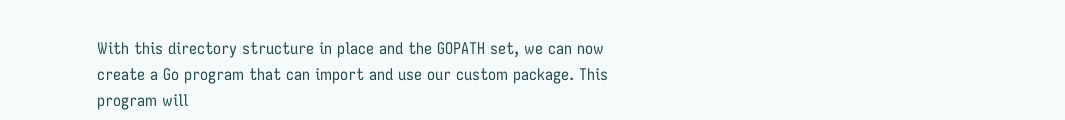With this directory structure in place and the GOPATH set, we can now create a Go program that can import and use our custom package. This program will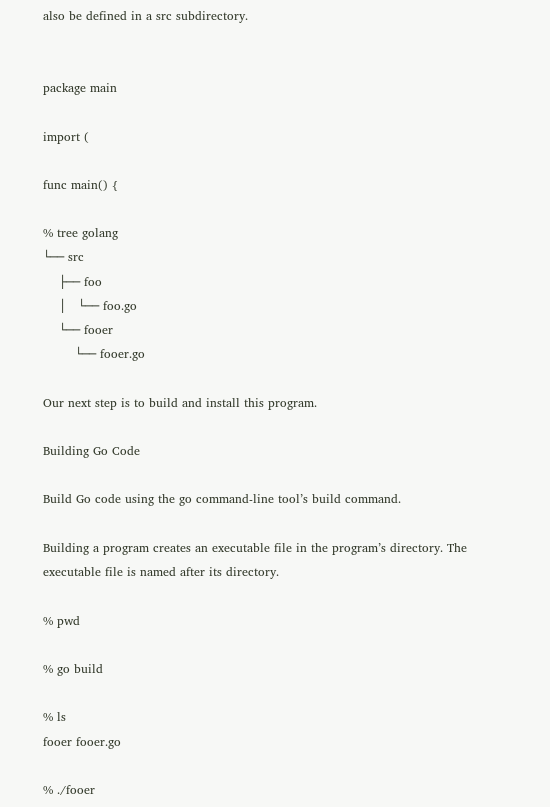also be defined in a src subdirectory.


package main

import (

func main() {

% tree golang
└── src
    ├── foo
    │   └── foo.go
    └── fooer
        └── fooer.go

Our next step is to build and install this program.

Building Go Code

Build Go code using the go command-line tool’s build command.

Building a program creates an executable file in the program’s directory. The executable file is named after its directory.

% pwd

% go build

% ls
fooer fooer.go

% ./fooer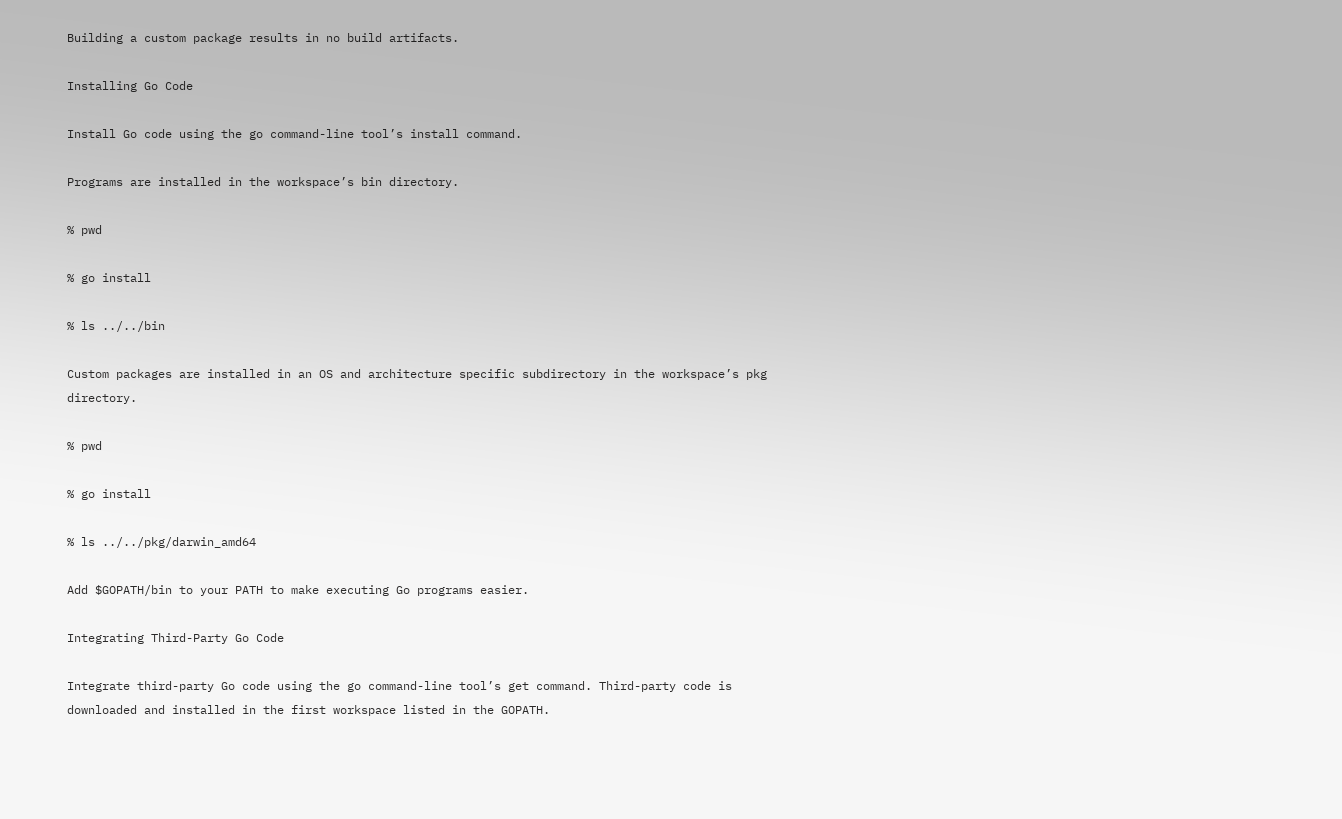Building a custom package results in no build artifacts.

Installing Go Code

Install Go code using the go command-line tool’s install command.

Programs are installed in the workspace’s bin directory.

% pwd

% go install

% ls ../../bin

Custom packages are installed in an OS and architecture specific subdirectory in the workspace’s pkg directory.

% pwd

% go install

% ls ../../pkg/darwin_amd64

Add $GOPATH/bin to your PATH to make executing Go programs easier.

Integrating Third-Party Go Code

Integrate third-party Go code using the go command-line tool’s get command. Third-party code is downloaded and installed in the first workspace listed in the GOPATH.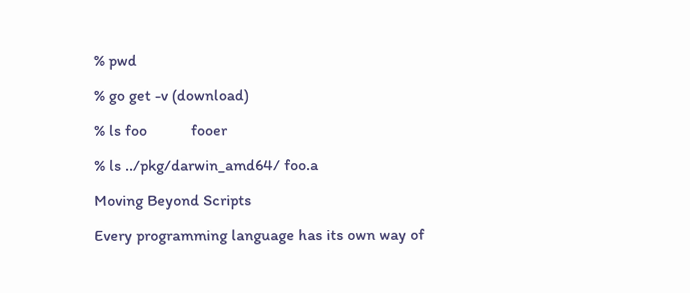% pwd

% go get -v (download)

% ls foo           fooer

% ls ../pkg/darwin_amd64/ foo.a

Moving Beyond Scripts

Every programming language has its own way of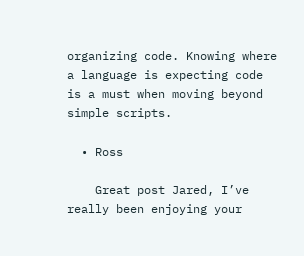organizing code. Knowing where a language is expecting code is a must when moving beyond simple scripts.

  • Ross

    Great post Jared, I’ve really been enjoying your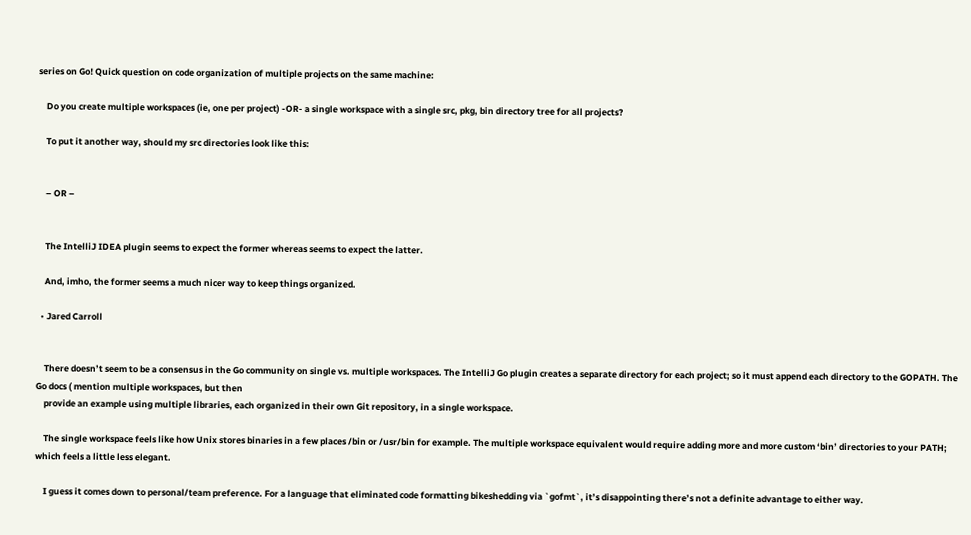series on Go! Quick question on code organization of multiple projects on the same machine:

    Do you create multiple workspaces (ie, one per project) -OR- a single workspace with a single src, pkg, bin directory tree for all projects?

    To put it another way, should my src directories look like this:


    – OR –


    The IntelliJ IDEA plugin seems to expect the former whereas seems to expect the latter.

    And, imho, the former seems a much nicer way to keep things organized.

  • Jared Carroll


    There doesn’t seem to be a consensus in the Go community on single vs. multiple workspaces. The IntelliJ Go plugin creates a separate directory for each project; so it must append each directory to the GOPATH. The Go docs ( mention multiple workspaces, but then
    provide an example using multiple libraries, each organized in their own Git repository, in a single workspace.

    The single workspace feels like how Unix stores binaries in a few places /bin or /usr/bin for example. The multiple workspace equivalent would require adding more and more custom ‘bin’ directories to your PATH; which feels a little less elegant.

    I guess it comes down to personal/team preference. For a language that eliminated code formatting bikeshedding via `gofmt`, it’s disappointing there’s not a definite advantage to either way.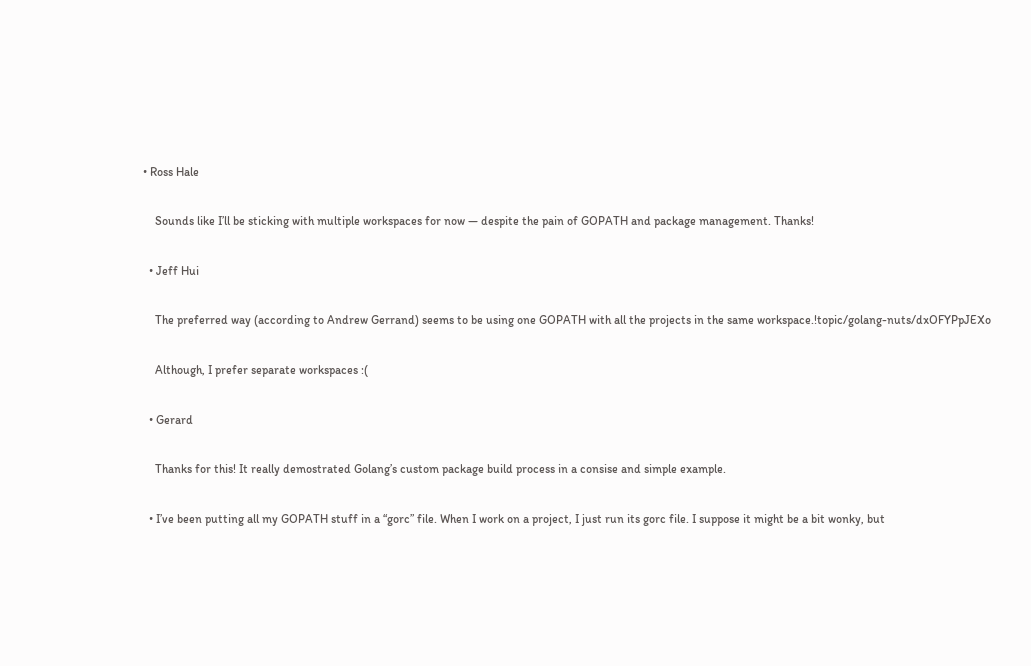• Ross Hale

    Sounds like I’ll be sticking with multiple workspaces for now — despite the pain of GOPATH and package management. Thanks!

  • Jeff Hui

    The preferred way (according to Andrew Gerrand) seems to be using one GOPATH with all the projects in the same workspace.!topic/golang-nuts/dxOFYPpJEXo

    Although, I prefer separate workspaces :(

  • Gerard

    Thanks for this! It really demostrated Golang’s custom package build process in a consise and simple example.

  • I’ve been putting all my GOPATH stuff in a “gorc” file. When I work on a project, I just run its gorc file. I suppose it might be a bit wonky, but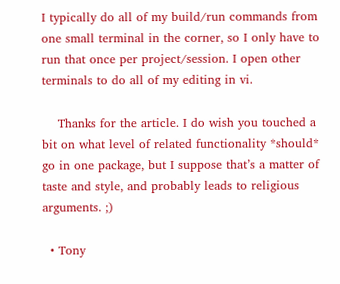I typically do all of my build/run commands from one small terminal in the corner, so I only have to run that once per project/session. I open other terminals to do all of my editing in vi.

    Thanks for the article. I do wish you touched a bit on what level of related functionality *should* go in one package, but I suppose that’s a matter of taste and style, and probably leads to religious arguments. ;)

  • Tony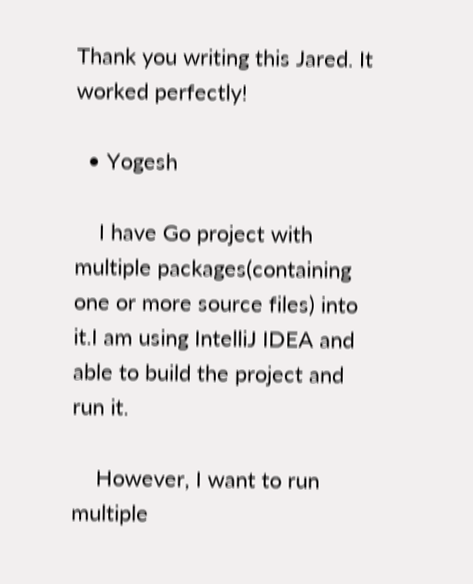Thank you writing this Jared. It worked perfectly!

  • Yogesh

    I have Go project with multiple packages(containing one or more source files) into it.I am using IntelliJ IDEA and able to build the project and run it.

    However, I want to run multiple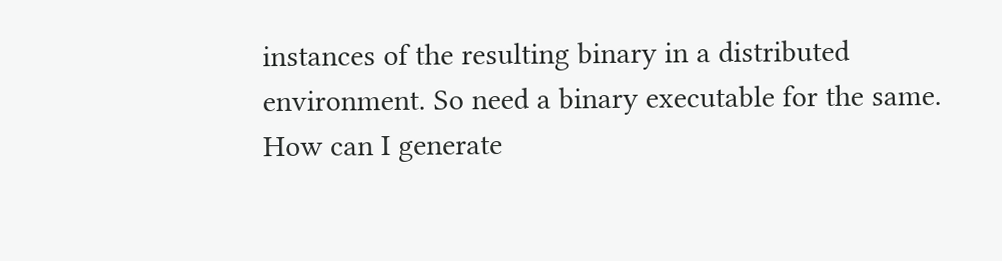instances of the resulting binary in a distributed environment. So need a binary executable for the same. How can I generate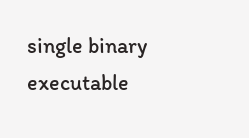single binary executable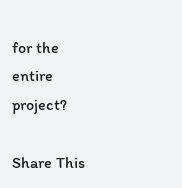for the entire project?

Share This